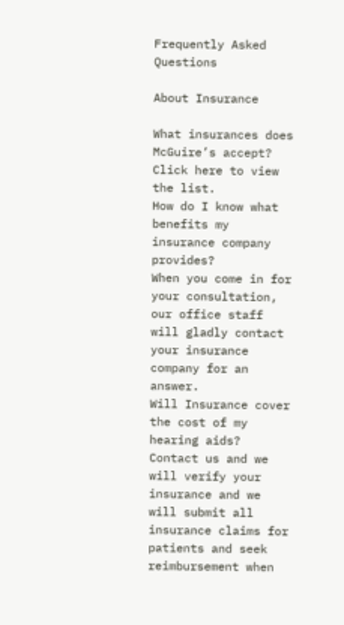Frequently Asked Questions

About Insurance

What insurances does McGuire’s accept?
Click here to view the list.
How do I know what benefits my insurance company provides?
When you come in for your consultation, our office staff will gladly contact your insurance company for an answer.
Will Insurance cover the cost of my hearing aids?
Contact us and we will verify your insurance and we will submit all insurance claims for patients and seek reimbursement when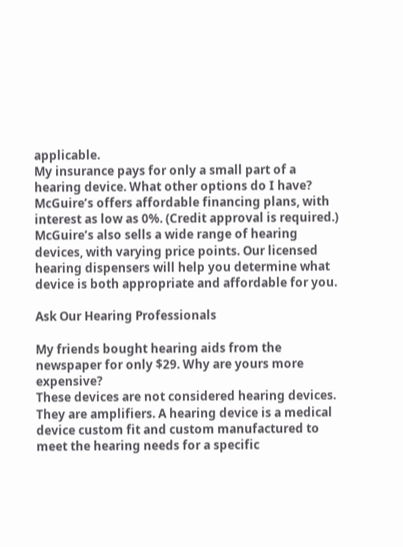applicable.
My insurance pays for only a small part of a hearing device. What other options do I have?
McGuire’s offers affordable financing plans, with interest as low as 0%. (Credit approval is required.) McGuire’s also sells a wide range of hearing devices, with varying price points. Our licensed hearing dispensers will help you determine what device is both appropriate and affordable for you.

Ask Our Hearing Professionals

My friends bought hearing aids from the newspaper for only $29. Why are yours more expensive?
These devices are not considered hearing devices. They are amplifiers. A hearing device is a medical device custom fit and custom manufactured to meet the hearing needs for a specific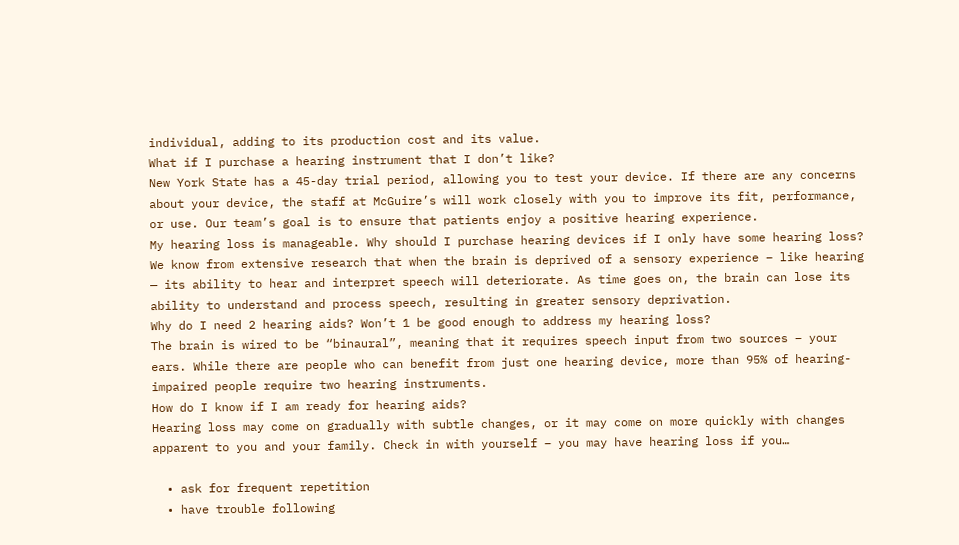individual, adding to its production cost and its value.
What if I purchase a hearing instrument that I don’t like?
New York State has a 45-day trial period, allowing you to test your device. If there are any concerns about your device, the staff at McGuire’s will work closely with you to improve its fit, performance, or use. Our team’s goal is to ensure that patients enjoy a positive hearing experience.
My hearing loss is manageable. Why should I purchase hearing devices if I only have some hearing loss?
We know from extensive research that when the brain is deprived of a sensory experience – like hearing — its ability to hear and interpret speech will deteriorate. As time goes on, the brain can lose its ability to understand and process speech, resulting in greater sensory deprivation.
Why do I need 2 hearing aids? Won’t 1 be good enough to address my hearing loss?
The brain is wired to be “binaural”, meaning that it requires speech input from two sources – your ears. While there are people who can benefit from just one hearing device, more than 95% of hearing-impaired people require two hearing instruments.
How do I know if I am ready for hearing aids?
Hearing loss may come on gradually with subtle changes, or it may come on more quickly with changes apparent to you and your family. Check in with yourself – you may have hearing loss if you…

  • ask for frequent repetition
  • have trouble following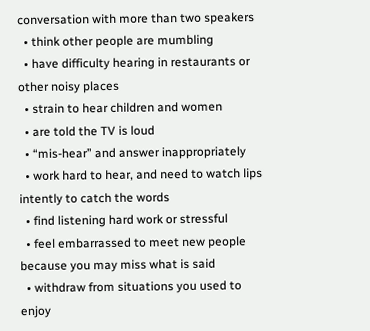conversation with more than two speakers
  • think other people are mumbling
  • have difficulty hearing in restaurants or other noisy places
  • strain to hear children and women
  • are told the TV is loud
  • “mis-hear” and answer inappropriately
  • work hard to hear, and need to watch lips intently to catch the words
  • find listening hard work or stressful
  • feel embarrassed to meet new people because you may miss what is said
  • withdraw from situations you used to enjoy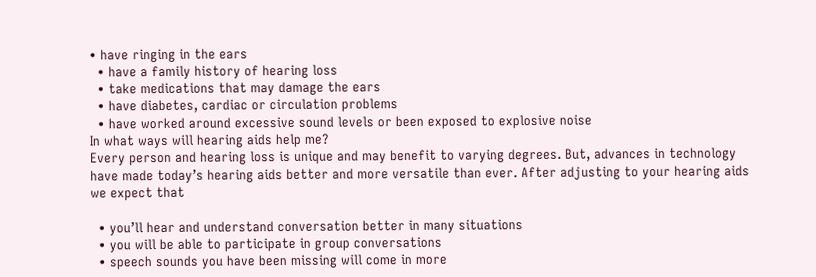• have ringing in the ears
  • have a family history of hearing loss
  • take medications that may damage the ears
  • have diabetes, cardiac or circulation problems
  • have worked around excessive sound levels or been exposed to explosive noise
In what ways will hearing aids help me?
Every person and hearing loss is unique and may benefit to varying degrees. But, advances in technology have made today’s hearing aids better and more versatile than ever. After adjusting to your hearing aids we expect that

  • you’ll hear and understand conversation better in many situations
  • you will be able to participate in group conversations
  • speech sounds you have been missing will come in more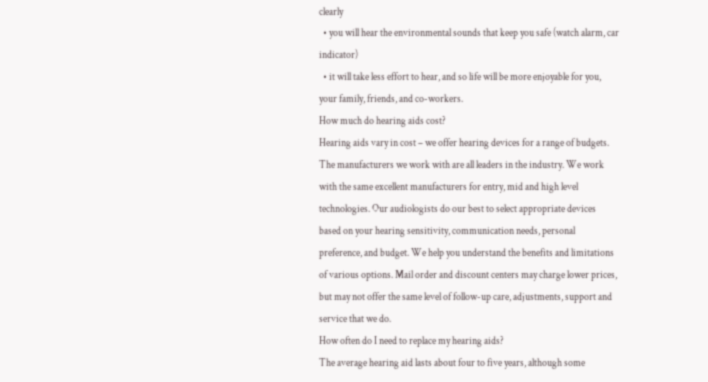clearly
  • you will hear the environmental sounds that keep you safe (watch alarm, car indicator)
  • it will take less effort to hear, and so life will be more enjoyable for you, your family, friends, and co-workers.
How much do hearing aids cost?
Hearing aids vary in cost – we offer hearing devices for a range of budgets. The manufacturers we work with are all leaders in the industry. We work with the same excellent manufacturers for entry, mid and high level technologies. Our audiologists do our best to select appropriate devices based on your hearing sensitivity, communication needs, personal preference, and budget. We help you understand the benefits and limitations of various options. Mail order and discount centers may charge lower prices, but may not offer the same level of follow-up care, adjustments, support and service that we do.
How often do I need to replace my hearing aids?
The average hearing aid lasts about four to five years, although some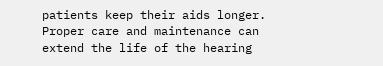patients keep their aids longer. Proper care and maintenance can extend the life of the hearing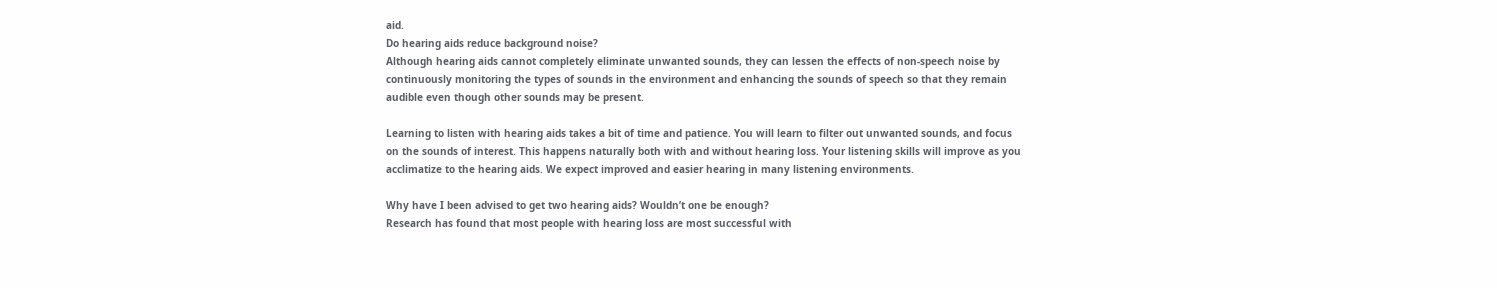aid.
Do hearing aids reduce background noise?
Although hearing aids cannot completely eliminate unwanted sounds, they can lessen the effects of non-speech noise by continuously monitoring the types of sounds in the environment and enhancing the sounds of speech so that they remain audible even though other sounds may be present.

Learning to listen with hearing aids takes a bit of time and patience. You will learn to filter out unwanted sounds, and focus on the sounds of interest. This happens naturally both with and without hearing loss. Your listening skills will improve as you acclimatize to the hearing aids. We expect improved and easier hearing in many listening environments.

Why have I been advised to get two hearing aids? Wouldn’t one be enough?
Research has found that most people with hearing loss are most successful with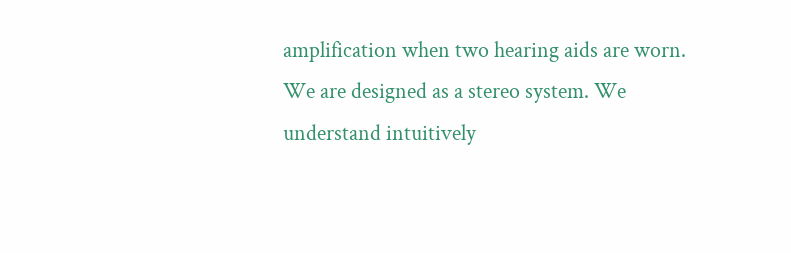amplification when two hearing aids are worn. We are designed as a stereo system. We understand intuitively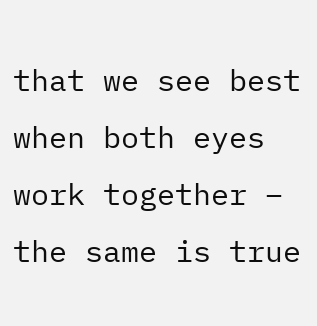that we see best when both eyes work together – the same is true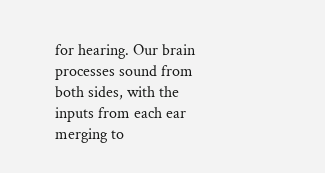for hearing. Our brain processes sound from both sides, with the inputs from each ear merging to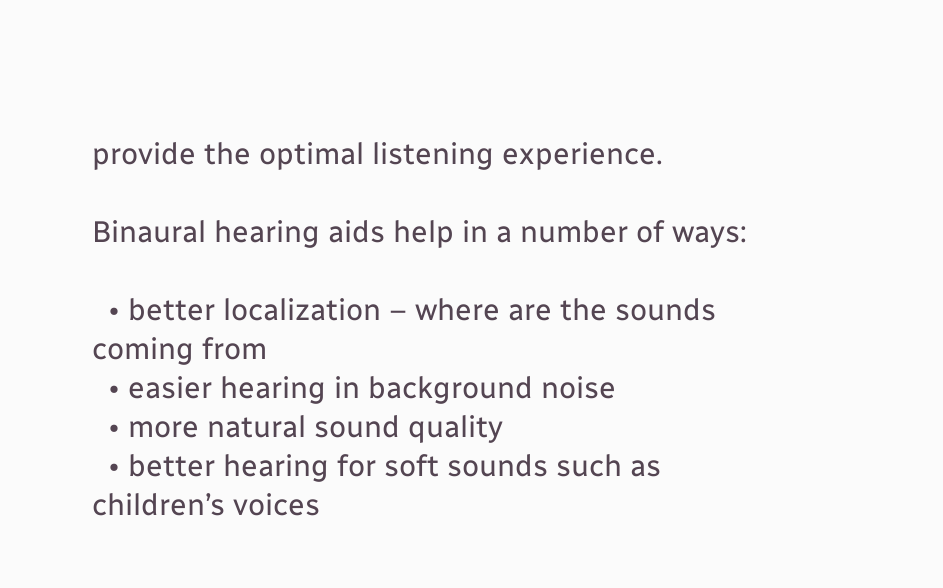provide the optimal listening experience.

Binaural hearing aids help in a number of ways:

  • better localization – where are the sounds coming from
  • easier hearing in background noise
  • more natural sound quality
  • better hearing for soft sounds such as children’s voices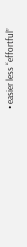• easier less “effortful”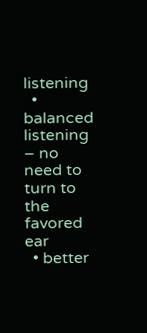listening
  • balanced listening – no need to turn to the favored ear
  • better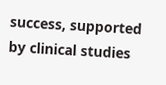success, supported by clinical studies